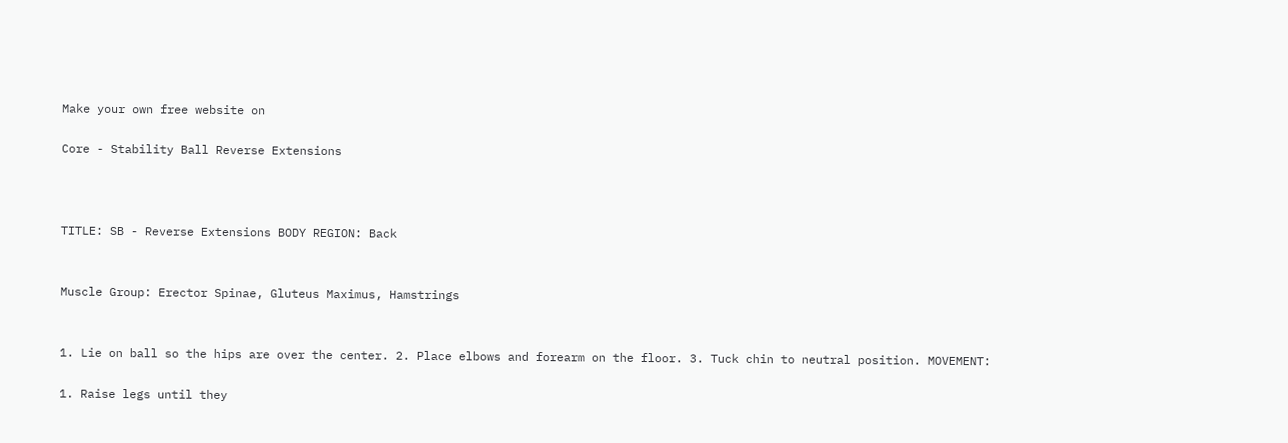Make your own free website on

Core - Stability Ball Reverse Extensions



TITLE: SB - Reverse Extensions BODY REGION: Back


Muscle Group: Erector Spinae, Gluteus Maximus, Hamstrings


1. Lie on ball so the hips are over the center. 2. Place elbows and forearm on the floor. 3. Tuck chin to neutral position. MOVEMENT:

1. Raise legs until they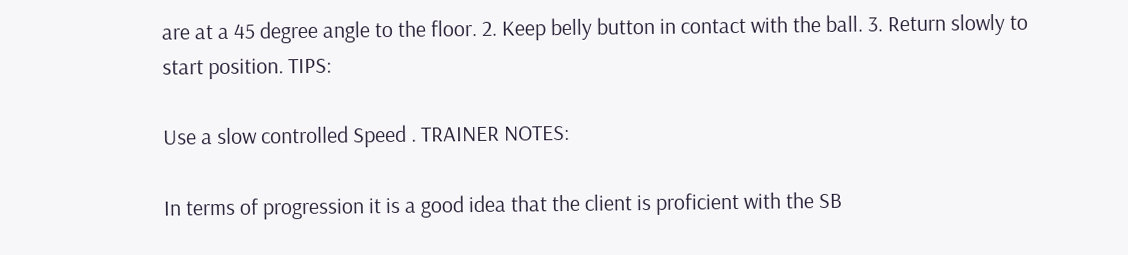are at a 45 degree angle to the floor. 2. Keep belly button in contact with the ball. 3. Return slowly to start position. TIPS:

Use a slow controlled Speed . TRAINER NOTES:

In terms of progression it is a good idea that the client is proficient with the SB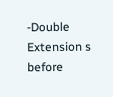-Double Extension s before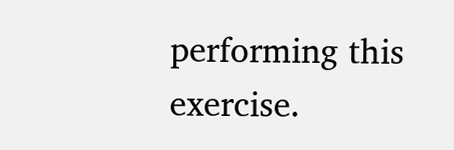performing this exercise.